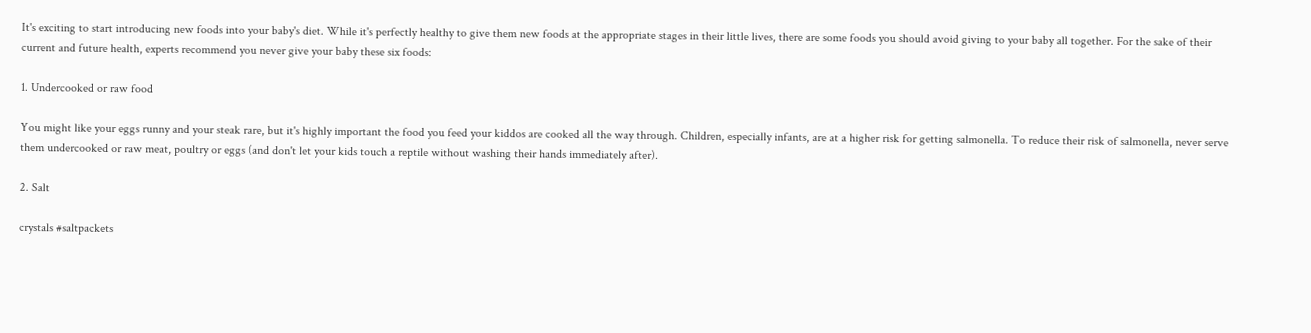It's exciting to start introducing new foods into your baby's diet. While it's perfectly healthy to give them new foods at the appropriate stages in their little lives, there are some foods you should avoid giving to your baby all together. For the sake of their current and future health, experts recommend you never give your baby these six foods:

1. Undercooked or raw food

You might like your eggs runny and your steak rare, but it's highly important the food you feed your kiddos are cooked all the way through. Children, especially infants, are at a higher risk for getting salmonella. To reduce their risk of salmonella, never serve them undercooked or raw meat, poultry or eggs (and don't let your kids touch a reptile without washing their hands immediately after).

2. Salt

crystals #saltpackets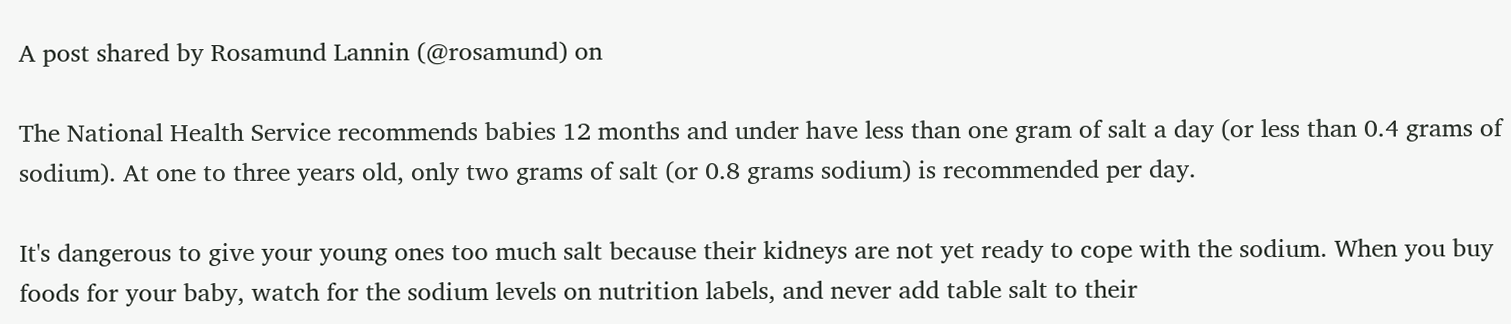A post shared by Rosamund Lannin (@rosamund) on

The National Health Service recommends babies 12 months and under have less than one gram of salt a day (or less than 0.4 grams of sodium). At one to three years old, only two grams of salt (or 0.8 grams sodium) is recommended per day.

It's dangerous to give your young ones too much salt because their kidneys are not yet ready to cope with the sodium. When you buy foods for your baby, watch for the sodium levels on nutrition labels, and never add table salt to their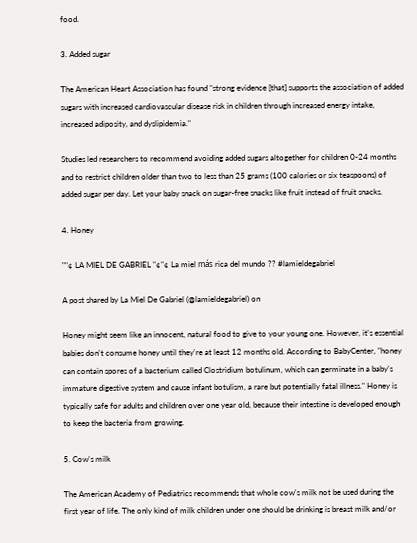food.

3. Added sugar

The American Heart Association has found "strong evidence [that] supports the association of added sugars with increased cardiovascular disease risk in children through increased energy intake, increased adiposity, and dyslipidemia."

Studies led researchers to recommend avoiding added sugars altogether for children 0-24 months and to restrict children older than two to less than 25 grams (100 calories or six teaspoons) of added sugar per day. Let your baby snack on sugar-free snacks like fruit instead of fruit snacks.

4. Honey

""¢ LA MIEL DE GABRIEL "¢"¢ La miel más rica del mundo ?? #lamieldegabriel

A post shared by La Miel De Gabriel (@lamieldegabriel) on

Honey might seem like an innocent, natural food to give to your young one. However, it's essential babies don't consume honey until they're at least 12 months old. According to BabyCenter, "honey can contain spores of a bacterium called Clostridium botulinum, which can germinate in a baby's immature digestive system and cause infant botulism, a rare but potentially fatal illness." Honey is typically safe for adults and children over one year old, because their intestine is developed enough to keep the bacteria from growing.

5. Cow's milk

The American Academy of Pediatrics recommends that whole cow's milk not be used during the first year of life. The only kind of milk children under one should be drinking is breast milk and/or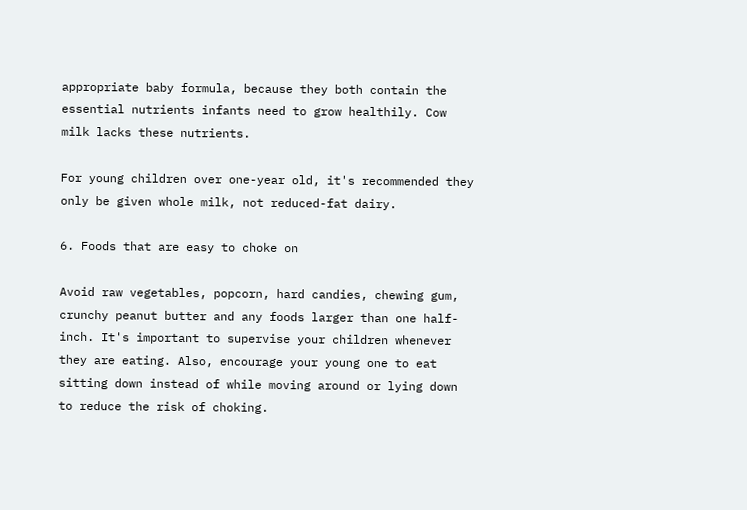appropriate baby formula, because they both contain the essential nutrients infants need to grow healthily. Cow milk lacks these nutrients.

For young children over one-year old, it's recommended they only be given whole milk, not reduced-fat dairy.

6. Foods that are easy to choke on

Avoid raw vegetables, popcorn, hard candies, chewing gum, crunchy peanut butter and any foods larger than one half-inch. It's important to supervise your children whenever they are eating. Also, encourage your young one to eat sitting down instead of while moving around or lying down to reduce the risk of choking.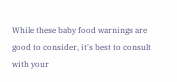While these baby food warnings are good to consider, it's best to consult with your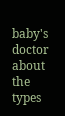baby's doctor about the types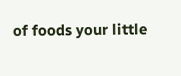of foods your little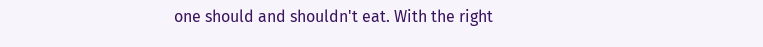one should and shouldn't eat. With the right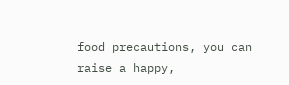food precautions, you can raise a happy,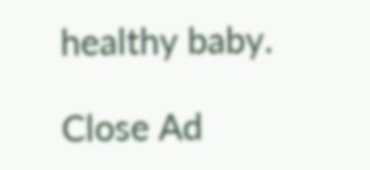healthy baby.

Close Ad